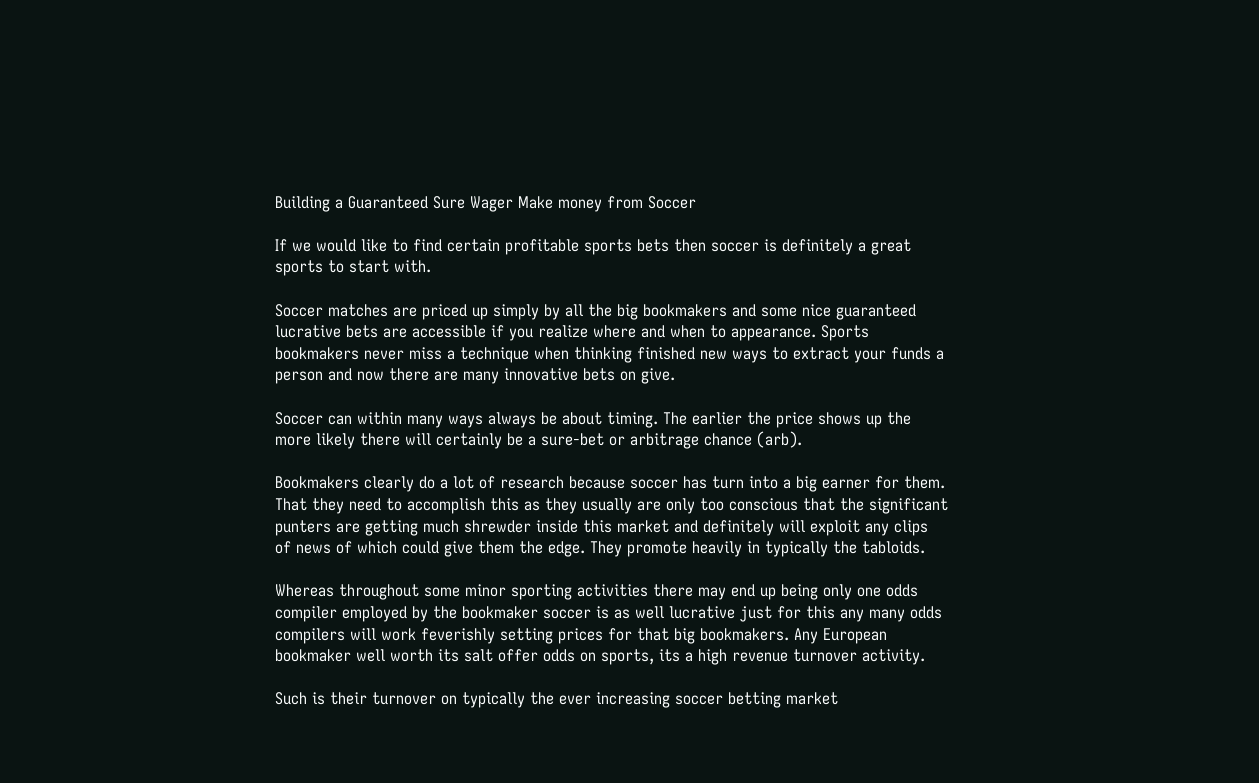Building a Guaranteed Sure Wager Make money from Soccer

If we would like to find certain profitable sports bets then soccer is definitely a great sports to start with.

Soccer matches are priced up simply by all the big bookmakers and some nice guaranteed lucrative bets are accessible if you realize where and when to appearance. Sports bookmakers never miss a technique when thinking finished new ways to extract your funds a person and now there are many innovative bets on give.

Soccer can within many ways always be about timing. The earlier the price shows up the more likely there will certainly be a sure-bet or arbitrage chance (arb).

Bookmakers clearly do a lot of research because soccer has turn into a big earner for them. That they need to accomplish this as they usually are only too conscious that the significant punters are getting much shrewder inside this market and definitely will exploit any clips of news of which could give them the edge. They promote heavily in typically the tabloids.

Whereas throughout some minor sporting activities there may end up being only one odds compiler employed by the bookmaker soccer is as well lucrative just for this any many odds compilers will work feverishly setting prices for that big bookmakers. Any European bookmaker well worth its salt offer odds on sports, its a high revenue turnover activity.

Such is their turnover on typically the ever increasing soccer betting market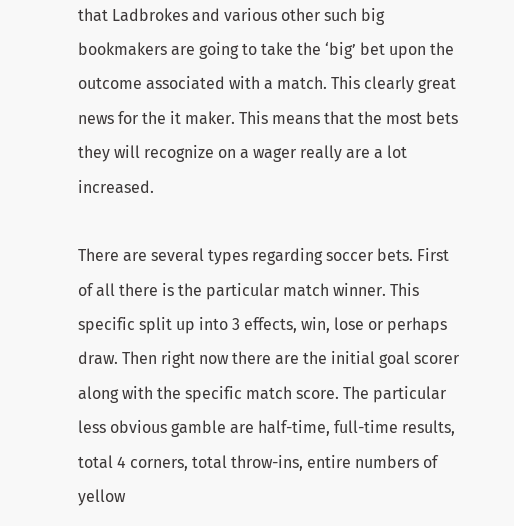that Ladbrokes and various other such big bookmakers are going to take the ‘big’ bet upon the outcome associated with a match. This clearly great news for the it maker. This means that the most bets they will recognize on a wager really are a lot increased.

There are several types regarding soccer bets. First of all there is the particular match winner. This specific split up into 3 effects, win, lose or perhaps draw. Then right now there are the initial goal scorer along with the specific match score. The particular less obvious gamble are half-time, full-time results, total 4 corners, total throw-ins, entire numbers of yellow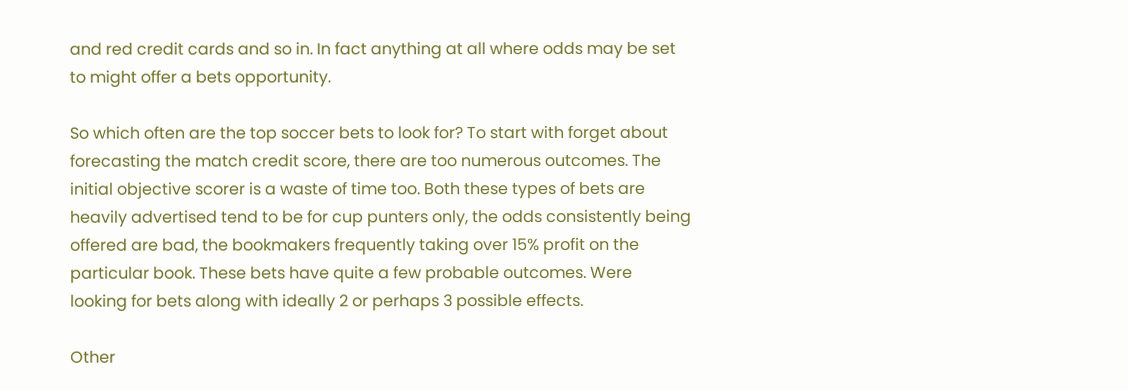and red credit cards and so in. In fact anything at all where odds may be set to might offer a bets opportunity.

So which often are the top soccer bets to look for? To start with forget about forecasting the match credit score, there are too numerous outcomes. The initial objective scorer is a waste of time too. Both these types of bets are heavily advertised tend to be for cup punters only, the odds consistently being offered are bad, the bookmakers frequently taking over 15% profit on the particular book. These bets have quite a few probable outcomes. Were looking for bets along with ideally 2 or perhaps 3 possible effects.

Other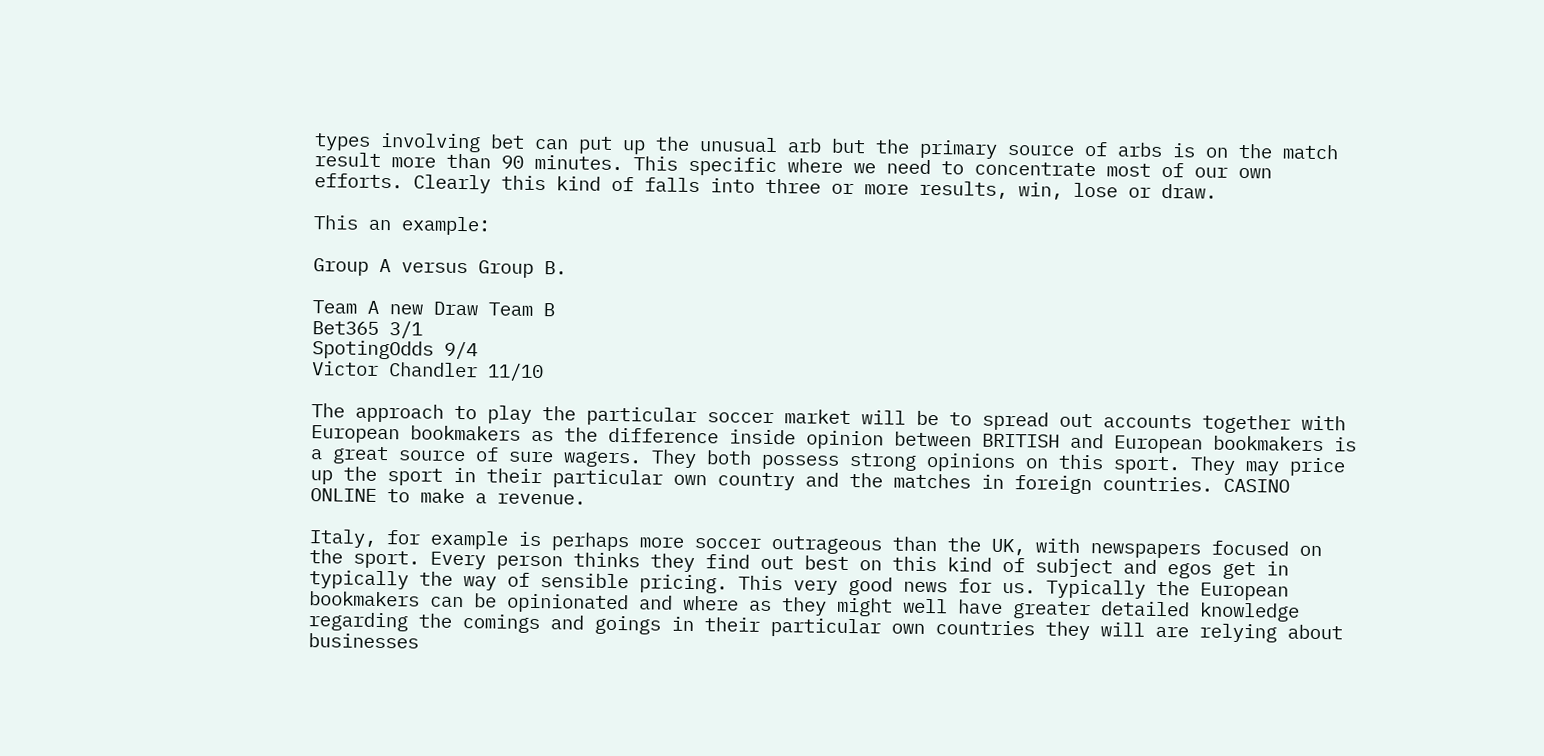types involving bet can put up the unusual arb but the primary source of arbs is on the match result more than 90 minutes. This specific where we need to concentrate most of our own efforts. Clearly this kind of falls into three or more results, win, lose or draw.

This an example:

Group A versus Group B.

Team A new Draw Team B
Bet365 3/1
SpotingOdds 9/4
Victor Chandler 11/10

The approach to play the particular soccer market will be to spread out accounts together with European bookmakers as the difference inside opinion between BRITISH and European bookmakers is a great source of sure wagers. They both possess strong opinions on this sport. They may price up the sport in their particular own country and the matches in foreign countries. CASINO ONLINE to make a revenue.

Italy, for example is perhaps more soccer outrageous than the UK, with newspapers focused on the sport. Every person thinks they find out best on this kind of subject and egos get in typically the way of sensible pricing. This very good news for us. Typically the European bookmakers can be opinionated and where as they might well have greater detailed knowledge regarding the comings and goings in their particular own countries they will are relying about businesses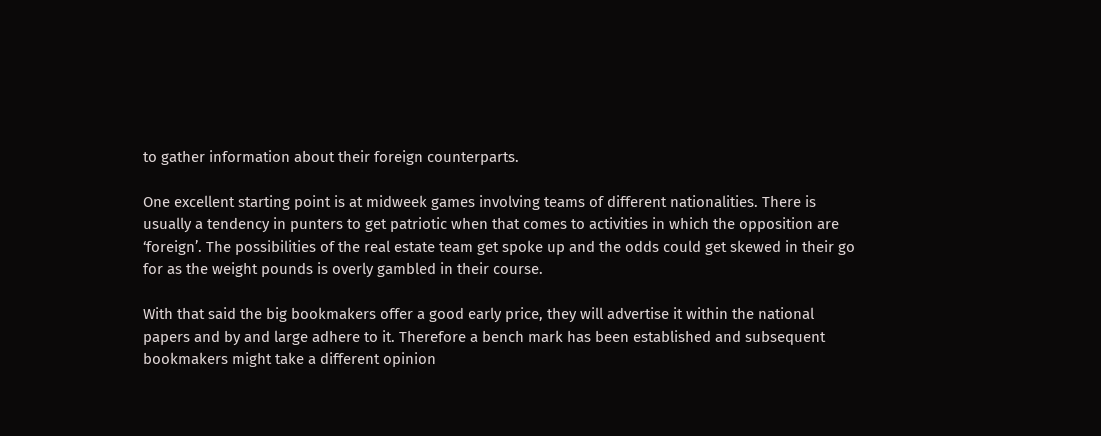to gather information about their foreign counterparts.

One excellent starting point is at midweek games involving teams of different nationalities. There is usually a tendency in punters to get patriotic when that comes to activities in which the opposition are ‘foreign’. The possibilities of the real estate team get spoke up and the odds could get skewed in their go for as the weight pounds is overly gambled in their course.

With that said the big bookmakers offer a good early price, they will advertise it within the national papers and by and large adhere to it. Therefore a bench mark has been established and subsequent bookmakers might take a different opinion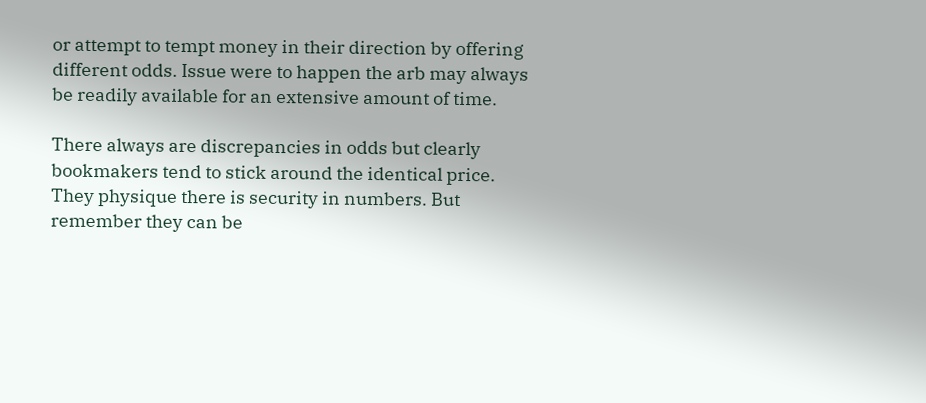or attempt to tempt money in their direction by offering different odds. Issue were to happen the arb may always be readily available for an extensive amount of time.

There always are discrepancies in odds but clearly bookmakers tend to stick around the identical price. They physique there is security in numbers. But remember they can be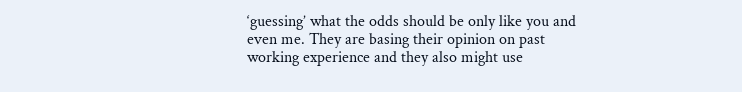‘guessing’ what the odds should be only like you and even me. They are basing their opinion on past working experience and they also might use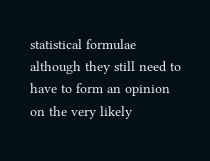statistical formulae although they still need to have to form an opinion on the very likely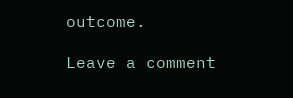outcome.

Leave a comment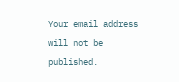Your email address will not be published.